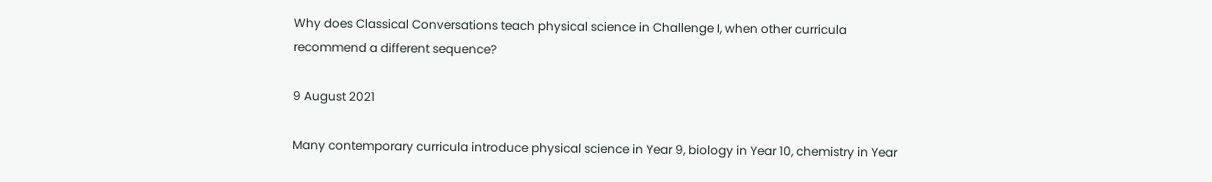Why does Classical Conversations teach physical science in Challenge I, when other curricula recommend a different sequence?

9 August 2021

Many contemporary curricula introduce physical science in Year 9, biology in Year 10, chemistry in Year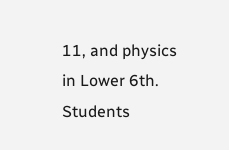11, and physics in Lower 6th. Students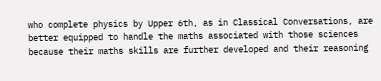who complete physics by Upper 6th, as in Classical Conversations, are better equipped to handle the maths associated with those sciences because their maths skills are further developed and their reasoning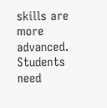skills are more advanced. Students need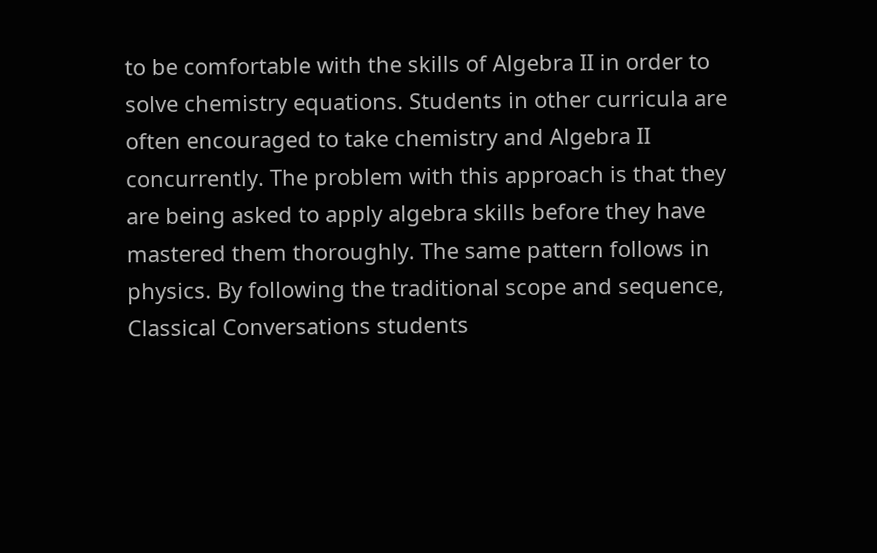to be comfortable with the skills of Algebra II in order to solve chemistry equations. Students in other curricula are often encouraged to take chemistry and Algebra II concurrently. The problem with this approach is that they are being asked to apply algebra skills before they have mastered them thoroughly. The same pattern follows in physics. By following the traditional scope and sequence, Classical Conversations students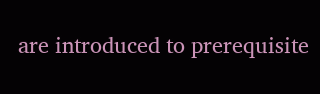are introduced to prerequisite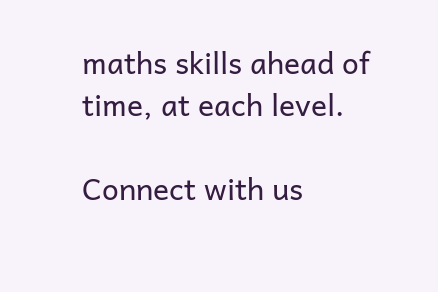maths skills ahead of time, at each level.

Connect with us